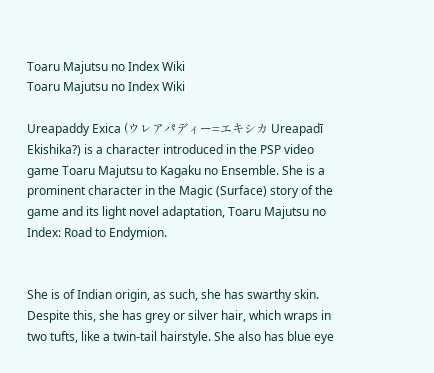Toaru Majutsu no Index Wiki
Toaru Majutsu no Index Wiki

Ureapaddy Exica (ウレアパディー=エキシカ Ureapadī Ekishika?) is a character introduced in the PSP video game Toaru Majutsu to Kagaku no Ensemble. She is a prominent character in the Magic (Surface) story of the game and its light novel adaptation, Toaru Majutsu no Index: Road to Endymion.


She is of Indian origin, as such, she has swarthy skin. Despite this, she has grey or silver hair, which wraps in two tufts, like a twin-tail hairstyle. She also has blue eye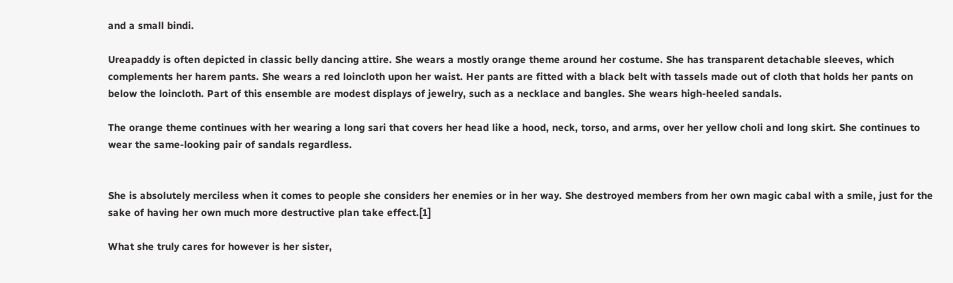and a small bindi.

Ureapaddy is often depicted in classic belly dancing attire. She wears a mostly orange theme around her costume. She has transparent detachable sleeves, which complements her harem pants. She wears a red loincloth upon her waist. Her pants are fitted with a black belt with tassels made out of cloth that holds her pants on below the loincloth. Part of this ensemble are modest displays of jewelry, such as a necklace and bangles. She wears high-heeled sandals.

The orange theme continues with her wearing a long sari that covers her head like a hood, neck, torso, and arms, over her yellow choli and long skirt. She continues to wear the same-looking pair of sandals regardless.


She is absolutely merciless when it comes to people she considers her enemies or in her way. She destroyed members from her own magic cabal with a smile, just for the sake of having her own much more destructive plan take effect.[1]

What she truly cares for however is her sister,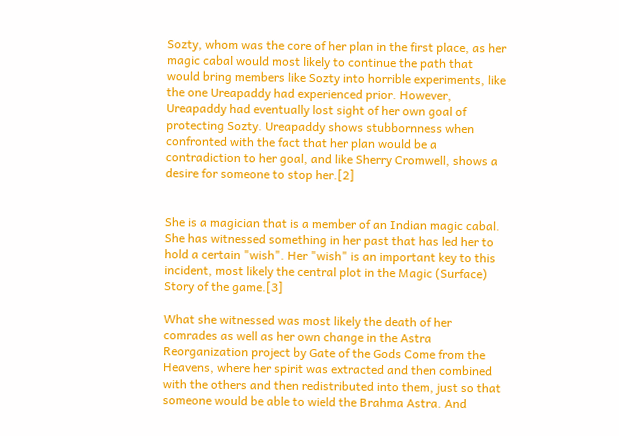Sozty, whom was the core of her plan in the first place, as her magic cabal would most likely to continue the path that would bring members like Sozty into horrible experiments, like the one Ureapaddy had experienced prior. However, Ureapaddy had eventually lost sight of her own goal of protecting Sozty. Ureapaddy shows stubbornness when confronted with the fact that her plan would be a contradiction to her goal, and like Sherry Cromwell, shows a desire for someone to stop her.[2]


She is a magician that is a member of an Indian magic cabal. She has witnessed something in her past that has led her to hold a certain "wish". Her "wish" is an important key to this incident, most likely the central plot in the Magic (Surface) Story of the game.[3]

What she witnessed was most likely the death of her comrades as well as her own change in the Astra Reorganization project by Gate of the Gods Come from the Heavens, where her spirit was extracted and then combined with the others and then redistributed into them, just so that someone would be able to wield the Brahma Astra. And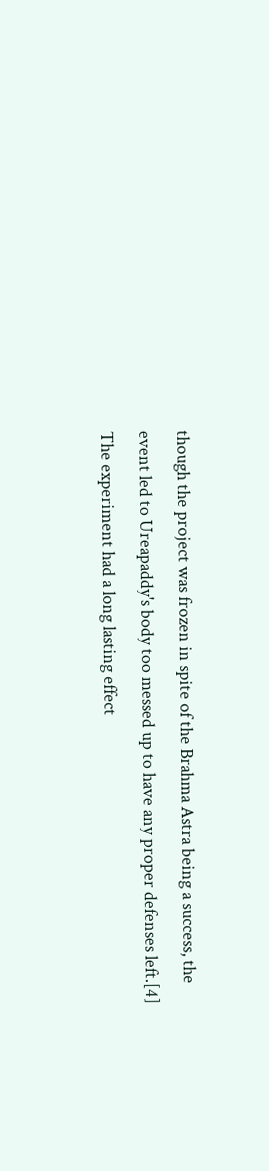though the project was frozen in spite of the Brahma Astra being a success, the event led to Ureapaddy's body too messed up to have any proper defenses left.[4] The experiment had a long lasting effect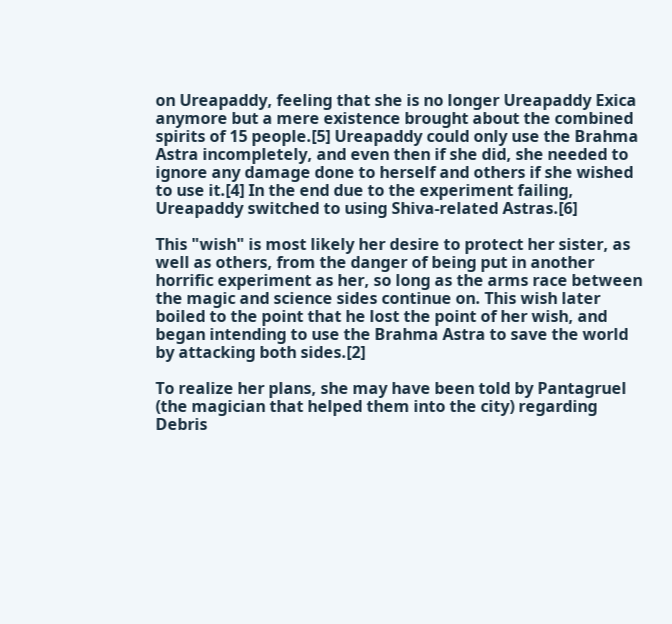on Ureapaddy, feeling that she is no longer Ureapaddy Exica anymore but a mere existence brought about the combined spirits of 15 people.[5] Ureapaddy could only use the Brahma Astra incompletely, and even then if she did, she needed to ignore any damage done to herself and others if she wished to use it.[4] In the end due to the experiment failing, Ureapaddy switched to using Shiva-related Astras.[6]

This "wish" is most likely her desire to protect her sister, as well as others, from the danger of being put in another horrific experiment as her, so long as the arms race between the magic and science sides continue on. This wish later boiled to the point that he lost the point of her wish, and began intending to use the Brahma Astra to save the world by attacking both sides.[2]

To realize her plans, she may have been told by Pantagruel (the magician that helped them into the city) regarding Debris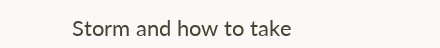Storm and how to take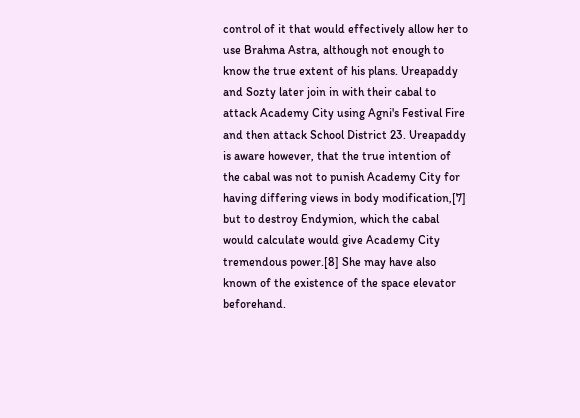control of it that would effectively allow her to use Brahma Astra, although not enough to know the true extent of his plans. Ureapaddy and Sozty later join in with their cabal to attack Academy City using Agni's Festival Fire and then attack School District 23. Ureapaddy is aware however, that the true intention of the cabal was not to punish Academy City for having differing views in body modification,[7] but to destroy Endymion, which the cabal would calculate would give Academy City tremendous power.[8] She may have also known of the existence of the space elevator beforehand.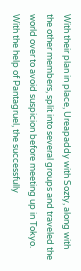With their plan in place, Ureapaddy with Sozty, along with the other members, split into several groups and traveled the world over to avoid suspicion before meeting up in Tokyo. With the help of Pantagruel, the successfully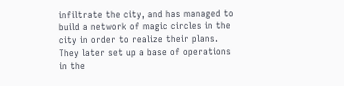infiltrate the city, and has managed to build a network of magic circles in the city in order to realize their plans. They later set up a base of operations in the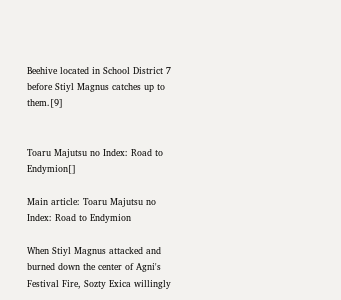Beehive located in School District 7 before Stiyl Magnus catches up to them.[9]


Toaru Majutsu no Index: Road to Endymion[]

Main article: Toaru Majutsu no Index: Road to Endymion

When Stiyl Magnus attacked and burned down the center of Agni's Festival Fire, Sozty Exica willingly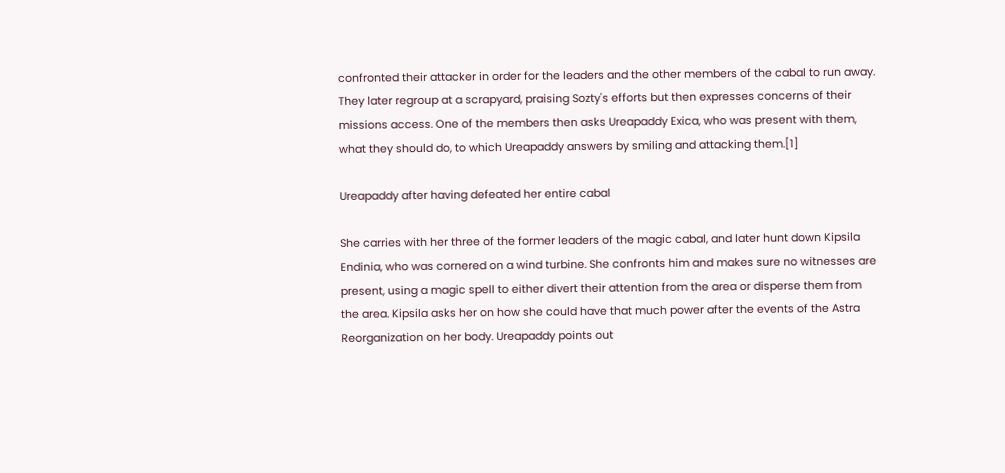confronted their attacker in order for the leaders and the other members of the cabal to run away. They later regroup at a scrapyard, praising Sozty's efforts but then expresses concerns of their missions access. One of the members then asks Ureapaddy Exica, who was present with them, what they should do, to which Ureapaddy answers by smiling and attacking them.[1]

Ureapaddy after having defeated her entire cabal

She carries with her three of the former leaders of the magic cabal, and later hunt down Kipsila Endinia, who was cornered on a wind turbine. She confronts him and makes sure no witnesses are present, using a magic spell to either divert their attention from the area or disperse them from the area. Kipsila asks her on how she could have that much power after the events of the Astra Reorganization on her body. Ureapaddy points out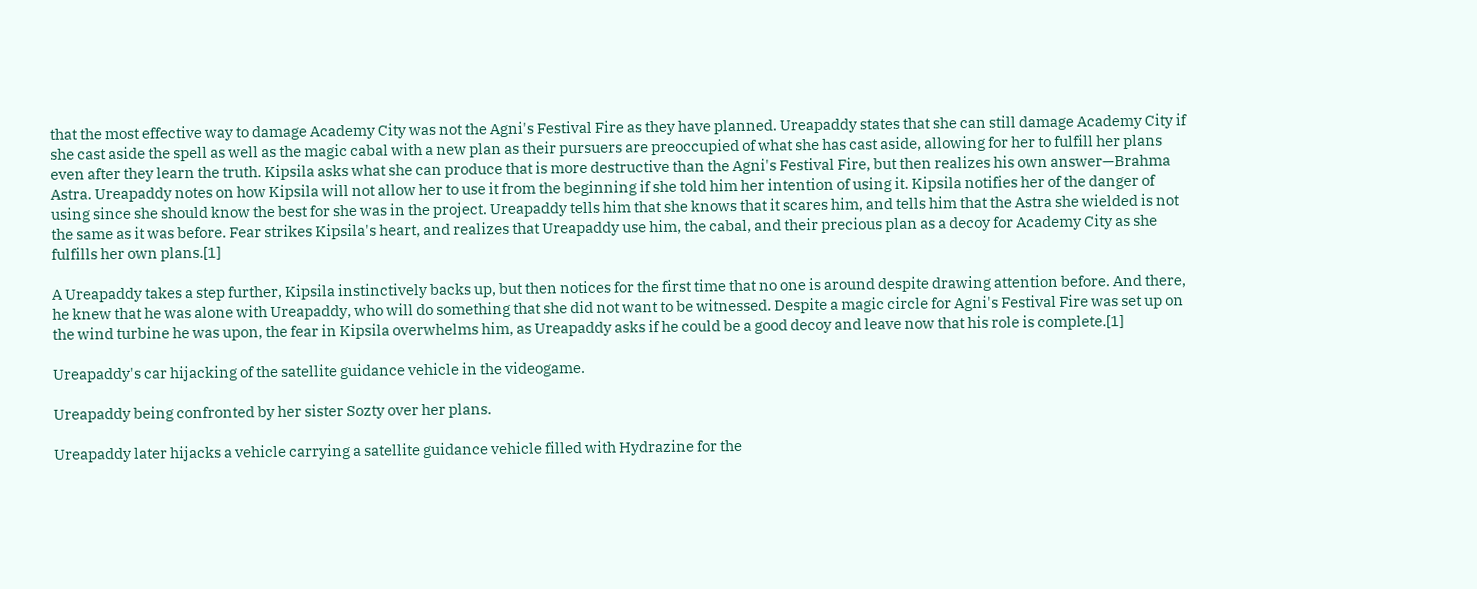that the most effective way to damage Academy City was not the Agni's Festival Fire as they have planned. Ureapaddy states that she can still damage Academy City if she cast aside the spell as well as the magic cabal with a new plan as their pursuers are preoccupied of what she has cast aside, allowing for her to fulfill her plans even after they learn the truth. Kipsila asks what she can produce that is more destructive than the Agni's Festival Fire, but then realizes his own answer—Brahma Astra. Ureapaddy notes on how Kipsila will not allow her to use it from the beginning if she told him her intention of using it. Kipsila notifies her of the danger of using since she should know the best for she was in the project. Ureapaddy tells him that she knows that it scares him, and tells him that the Astra she wielded is not the same as it was before. Fear strikes Kipsila's heart, and realizes that Ureapaddy use him, the cabal, and their precious plan as a decoy for Academy City as she fulfills her own plans.[1]

A Ureapaddy takes a step further, Kipsila instinctively backs up, but then notices for the first time that no one is around despite drawing attention before. And there, he knew that he was alone with Ureapaddy, who will do something that she did not want to be witnessed. Despite a magic circle for Agni's Festival Fire was set up on the wind turbine he was upon, the fear in Kipsila overwhelms him, as Ureapaddy asks if he could be a good decoy and leave now that his role is complete.[1]

Ureapaddy's car hijacking of the satellite guidance vehicle in the videogame.

Ureapaddy being confronted by her sister Sozty over her plans.

Ureapaddy later hijacks a vehicle carrying a satellite guidance vehicle filled with Hydrazine for the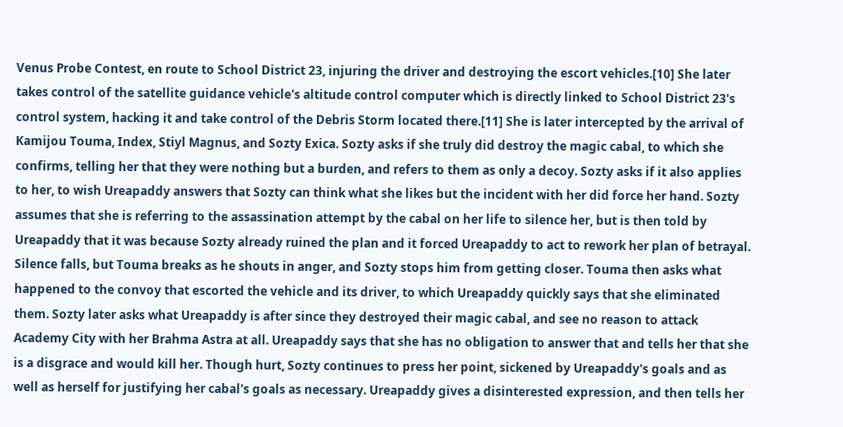Venus Probe Contest, en route to School District 23, injuring the driver and destroying the escort vehicles.[10] She later takes control of the satellite guidance vehicle's altitude control computer which is directly linked to School District 23's control system, hacking it and take control of the Debris Storm located there.[11] She is later intercepted by the arrival of Kamijou Touma, Index, Stiyl Magnus, and Sozty Exica. Sozty asks if she truly did destroy the magic cabal, to which she confirms, telling her that they were nothing but a burden, and refers to them as only a decoy. Sozty asks if it also applies to her, to wish Ureapaddy answers that Sozty can think what she likes but the incident with her did force her hand. Sozty assumes that she is referring to the assassination attempt by the cabal on her life to silence her, but is then told by Ureapaddy that it was because Sozty already ruined the plan and it forced Ureapaddy to act to rework her plan of betrayal. Silence falls, but Touma breaks as he shouts in anger, and Sozty stops him from getting closer. Touma then asks what happened to the convoy that escorted the vehicle and its driver, to which Ureapaddy quickly says that she eliminated them. Sozty later asks what Ureapaddy is after since they destroyed their magic cabal, and see no reason to attack Academy City with her Brahma Astra at all. Ureapaddy says that she has no obligation to answer that and tells her that she is a disgrace and would kill her. Though hurt, Sozty continues to press her point, sickened by Ureapaddy's goals and as well as herself for justifying her cabal's goals as necessary. Ureapaddy gives a disinterested expression, and then tells her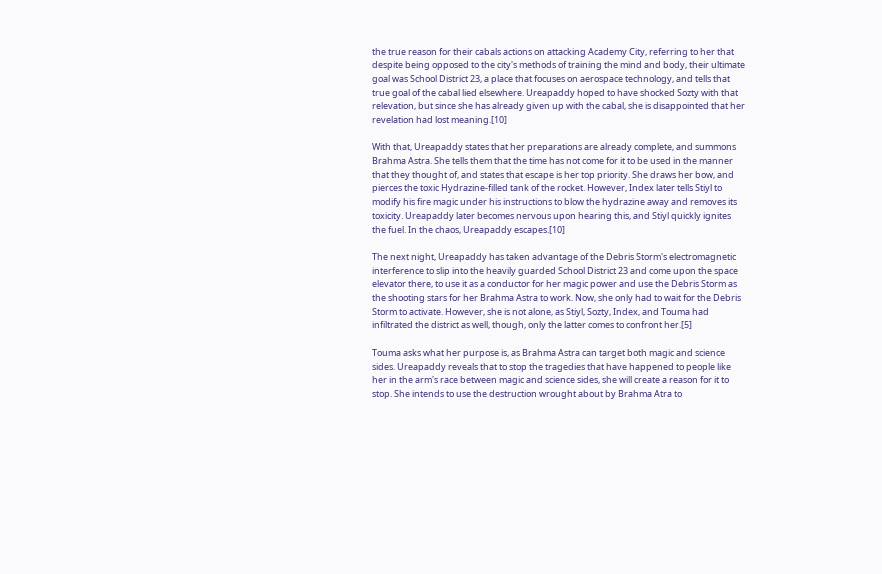the true reason for their cabals actions on attacking Academy City, referring to her that despite being opposed to the city's methods of training the mind and body, their ultimate goal was School District 23, a place that focuses on aerospace technology, and tells that true goal of the cabal lied elsewhere. Ureapaddy hoped to have shocked Sozty with that relevation, but since she has already given up with the cabal, she is disappointed that her revelation had lost meaning.[10]

With that, Ureapaddy states that her preparations are already complete, and summons Brahma Astra. She tells them that the time has not come for it to be used in the manner that they thought of, and states that escape is her top priority. She draws her bow, and pierces the toxic Hydrazine-filled tank of the rocket. However, Index later tells Stiyl to modify his fire magic under his instructions to blow the hydrazine away and removes its toxicity. Ureapaddy later becomes nervous upon hearing this, and Stiyl quickly ignites the fuel. In the chaos, Ureapaddy escapes.[10]

The next night, Ureapaddy has taken advantage of the Debris Storm's electromagnetic interference to slip into the heavily guarded School District 23 and come upon the space elevator there, to use it as a conductor for her magic power and use the Debris Storm as the shooting stars for her Brahma Astra to work. Now, she only had to wait for the Debris Storm to activate. However, she is not alone, as Stiyl, Sozty, Index, and Touma had infiltrated the district as well, though, only the latter comes to confront her.[5]

Touma asks what her purpose is, as Brahma Astra can target both magic and science sides. Ureapaddy reveals that to stop the tragedies that have happened to people like her in the arm's race between magic and science sides, she will create a reason for it to stop. She intends to use the destruction wrought about by Brahma Atra to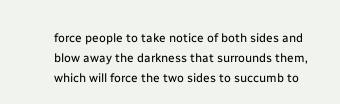force people to take notice of both sides and blow away the darkness that surrounds them, which will force the two sides to succumb to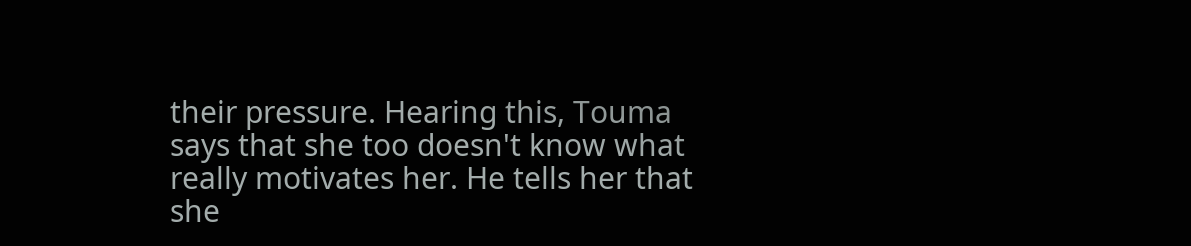their pressure. Hearing this, Touma says that she too doesn't know what really motivates her. He tells her that she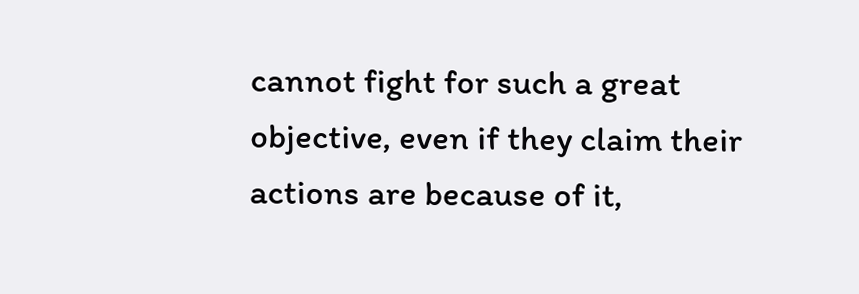cannot fight for such a great objective, even if they claim their actions are because of it,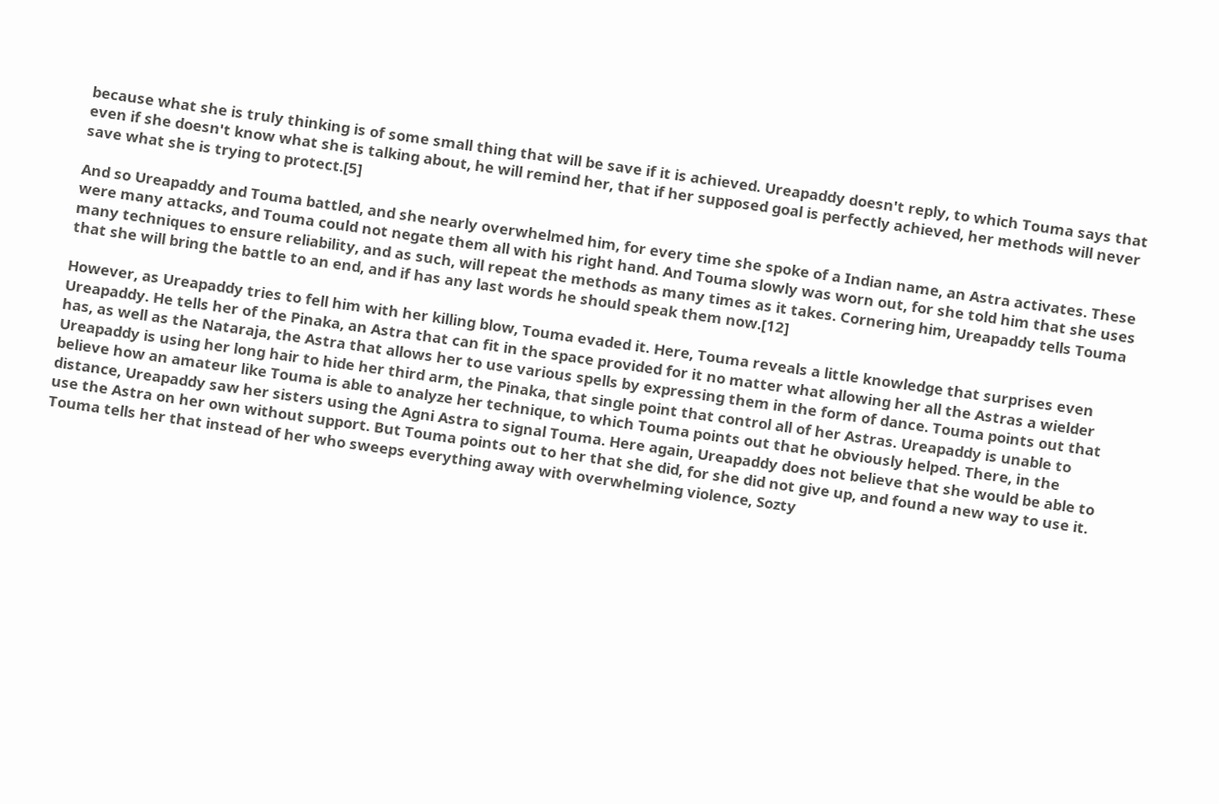because what she is truly thinking is of some small thing that will be save if it is achieved. Ureapaddy doesn't reply, to which Touma says that even if she doesn't know what she is talking about, he will remind her, that if her supposed goal is perfectly achieved, her methods will never save what she is trying to protect.[5]

And so Ureapaddy and Touma battled, and she nearly overwhelmed him, for every time she spoke of a Indian name, an Astra activates. These were many attacks, and Touma could not negate them all with his right hand. And Touma slowly was worn out, for she told him that she uses many techniques to ensure reliability, and as such, will repeat the methods as many times as it takes. Cornering him, Ureapaddy tells Touma that she will bring the battle to an end, and if has any last words he should speak them now.[12]

However, as Ureapaddy tries to fell him with her killing blow, Touma evaded it. Here, Touma reveals a little knowledge that surprises even Ureapaddy. He tells her of the Pinaka, an Astra that can fit in the space provided for it no matter what allowing her all the Astras a wielder has, as well as the Nataraja, the Astra that allows her to use various spells by expressing them in the form of dance. Touma points out that Ureapaddy is using her long hair to hide her third arm, the Pinaka, that single point that control all of her Astras. Ureapaddy is unable to believe how an amateur like Touma is able to analyze her technique, to which Touma points out that he obviously helped. There, in the distance, Ureapaddy saw her sisters using the Agni Astra to signal Touma. Here again, Ureapaddy does not believe that she would be able to use the Astra on her own without support. But Touma points out to her that she did, for she did not give up, and found a new way to use it. Touma tells her that instead of her who sweeps everything away with overwhelming violence, Sozty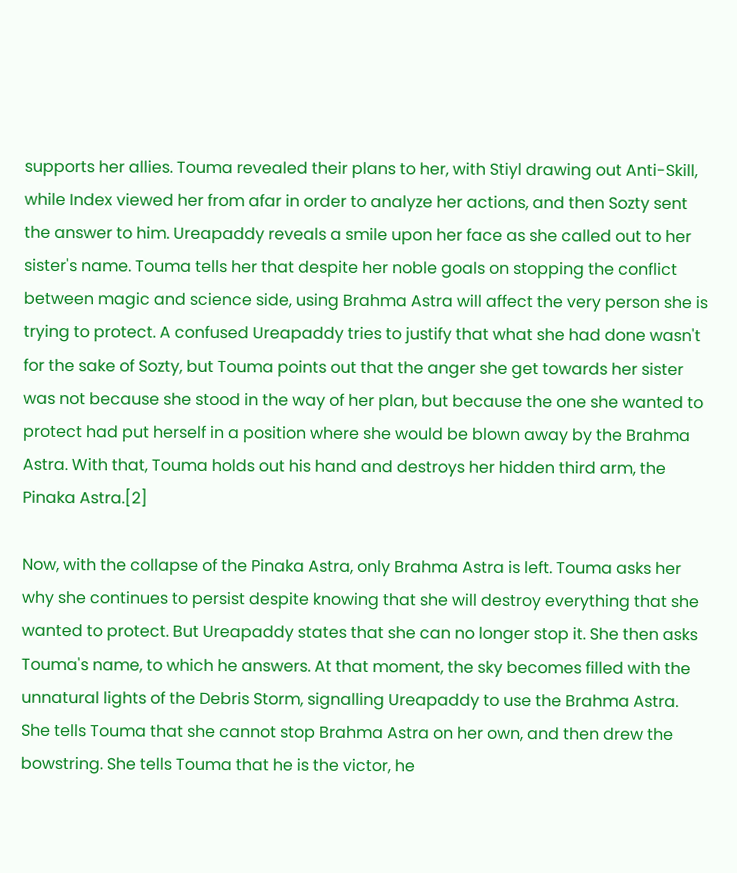supports her allies. Touma revealed their plans to her, with Stiyl drawing out Anti-Skill, while Index viewed her from afar in order to analyze her actions, and then Sozty sent the answer to him. Ureapaddy reveals a smile upon her face as she called out to her sister's name. Touma tells her that despite her noble goals on stopping the conflict between magic and science side, using Brahma Astra will affect the very person she is trying to protect. A confused Ureapaddy tries to justify that what she had done wasn't for the sake of Sozty, but Touma points out that the anger she get towards her sister was not because she stood in the way of her plan, but because the one she wanted to protect had put herself in a position where she would be blown away by the Brahma Astra. With that, Touma holds out his hand and destroys her hidden third arm, the Pinaka Astra.[2]

Now, with the collapse of the Pinaka Astra, only Brahma Astra is left. Touma asks her why she continues to persist despite knowing that she will destroy everything that she wanted to protect. But Ureapaddy states that she can no longer stop it. She then asks Touma's name, to which he answers. At that moment, the sky becomes filled with the unnatural lights of the Debris Storm, signalling Ureapaddy to use the Brahma Astra. She tells Touma that she cannot stop Brahma Astra on her own, and then drew the bowstring. She tells Touma that he is the victor, he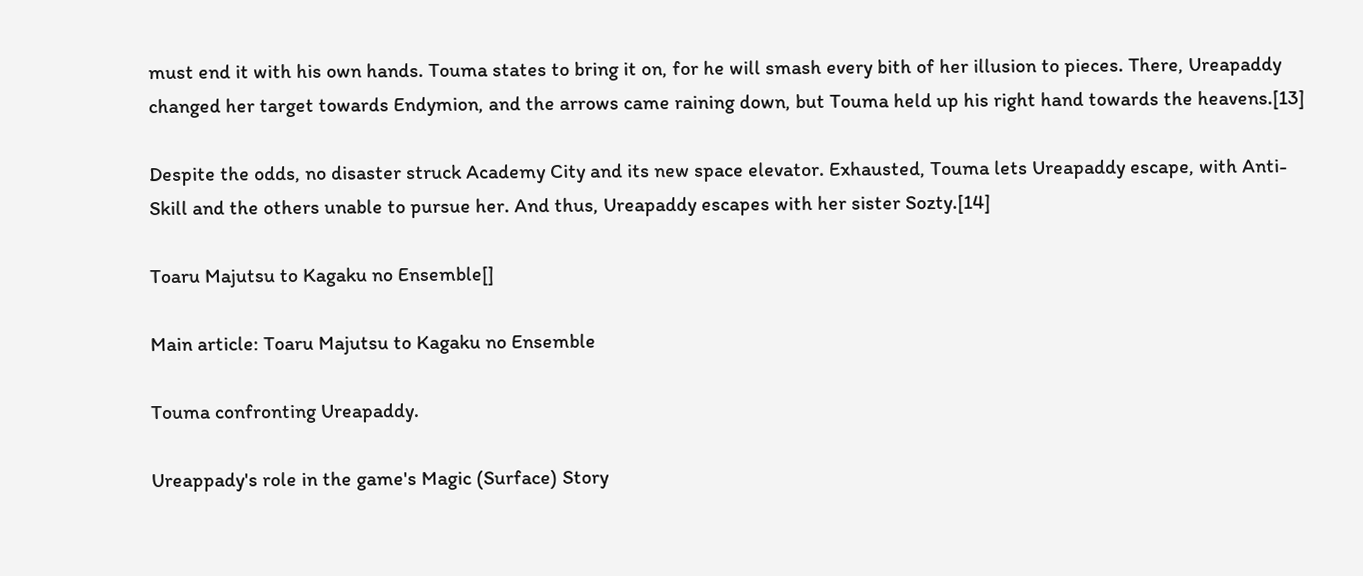must end it with his own hands. Touma states to bring it on, for he will smash every bith of her illusion to pieces. There, Ureapaddy changed her target towards Endymion, and the arrows came raining down, but Touma held up his right hand towards the heavens.[13]

Despite the odds, no disaster struck Academy City and its new space elevator. Exhausted, Touma lets Ureapaddy escape, with Anti-Skill and the others unable to pursue her. And thus, Ureapaddy escapes with her sister Sozty.[14]

Toaru Majutsu to Kagaku no Ensemble[]

Main article: Toaru Majutsu to Kagaku no Ensemble

Touma confronting Ureapaddy.

Ureappady's role in the game's Magic (Surface) Story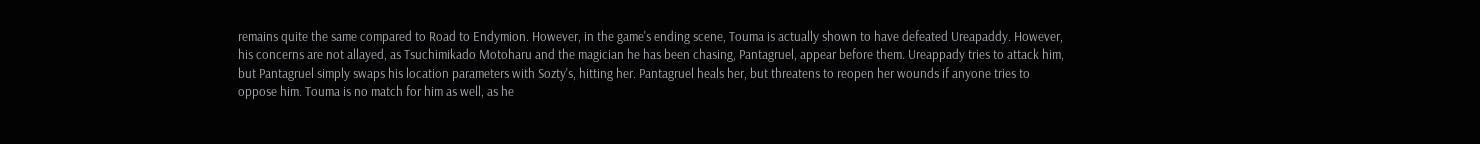remains quite the same compared to Road to Endymion. However, in the game's ending scene, Touma is actually shown to have defeated Ureapaddy. However, his concerns are not allayed, as Tsuchimikado Motoharu and the magician he has been chasing, Pantagruel, appear before them. Ureappady tries to attack him, but Pantagruel simply swaps his location parameters with Sozty's, hitting her. Pantagruel heals her, but threatens to reopen her wounds if anyone tries to oppose him. Touma is no match for him as well, as he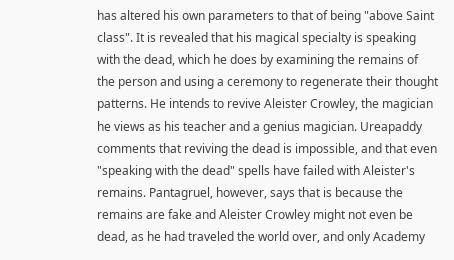has altered his own parameters to that of being "above Saint class". It is revealed that his magical specialty is speaking with the dead, which he does by examining the remains of the person and using a ceremony to regenerate their thought patterns. He intends to revive Aleister Crowley, the magician he views as his teacher and a genius magician. Ureapaddy comments that reviving the dead is impossible, and that even "speaking with the dead" spells have failed with Aleister's remains. Pantagruel, however, says that is because the remains are fake and Aleister Crowley might not even be dead, as he had traveled the world over, and only Academy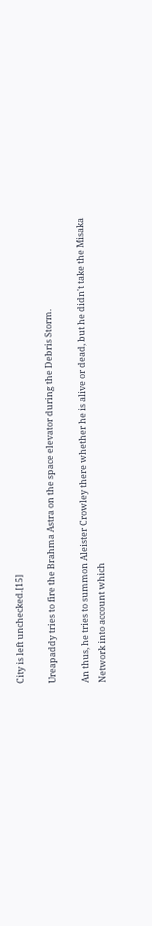City is left unchecked.[15]

Ureapaddy tries to fire the Brahma Astra on the space elevator during the Debris Storm.

An thus, he tries to summon Aleister Crowley there whether he is alive or dead, but he didn't take the Misaka Network into account which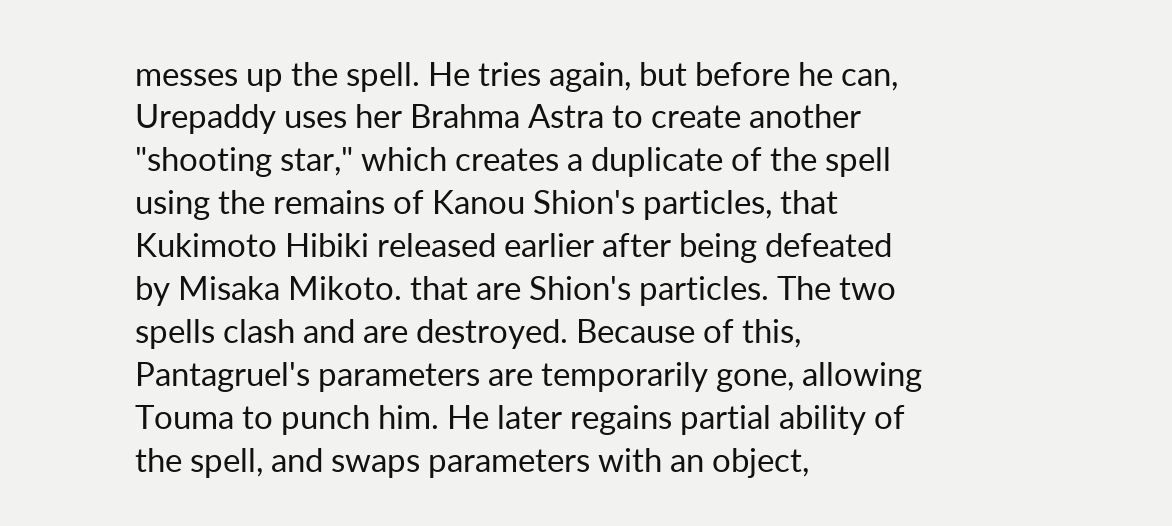messes up the spell. He tries again, but before he can, Urepaddy uses her Brahma Astra to create another "shooting star," which creates a duplicate of the spell using the remains of Kanou Shion's particles, that Kukimoto Hibiki released earlier after being defeated by Misaka Mikoto. that are Shion's particles. The two spells clash and are destroyed. Because of this, Pantagruel's parameters are temporarily gone, allowing Touma to punch him. He later regains partial ability of the spell, and swaps parameters with an object,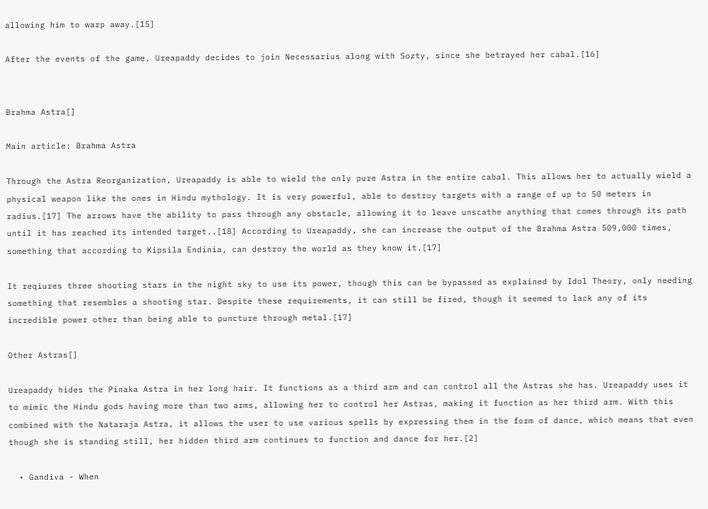allowing him to warp away.[15]

After the events of the game, Ureapaddy decides to join Necessarius along with Sozty, since she betrayed her cabal.[16]


Brahma Astra[]

Main article: Brahma Astra

Through the Astra Reorganization, Ureapaddy is able to wield the only pure Astra in the entire cabal. This allows her to actually wield a physical weapon like the ones in Hindu mythology. It is very powerful, able to destroy targets with a range of up to 50 meters in radius.[17] The arrows have the ability to pass through any obstacle, allowing it to leave unscathe anything that comes through its path until it has reached its intended target..[18] According to Ureapaddy, she can increase the output of the Brahma Astra 509,000 times, something that according to Kipsila Endinia, can destroy the world as they know it.[17]

It reqiures three shooting stars in the night sky to use its power, though this can be bypassed as explained by Idol Theory, only needing something that resembles a shooting star. Despite these requirements, it can still be fired, though it seemed to lack any of its incredible power other than being able to puncture through metal.[17]

Other Astras[]

Ureapaddy hides the Pinaka Astra in her long hair. It functions as a third arm and can control all the Astras she has. Ureapaddy uses it to mimic the Hindu gods having more than two arms, allowing her to control her Astras, making it function as her third arm. With this combined with the Nataraja Astra, it allows the user to use various spells by expressing them in the form of dance, which means that even though she is standing still, her hidden third arm continues to function and dance for her.[2]

  • Gandiva - When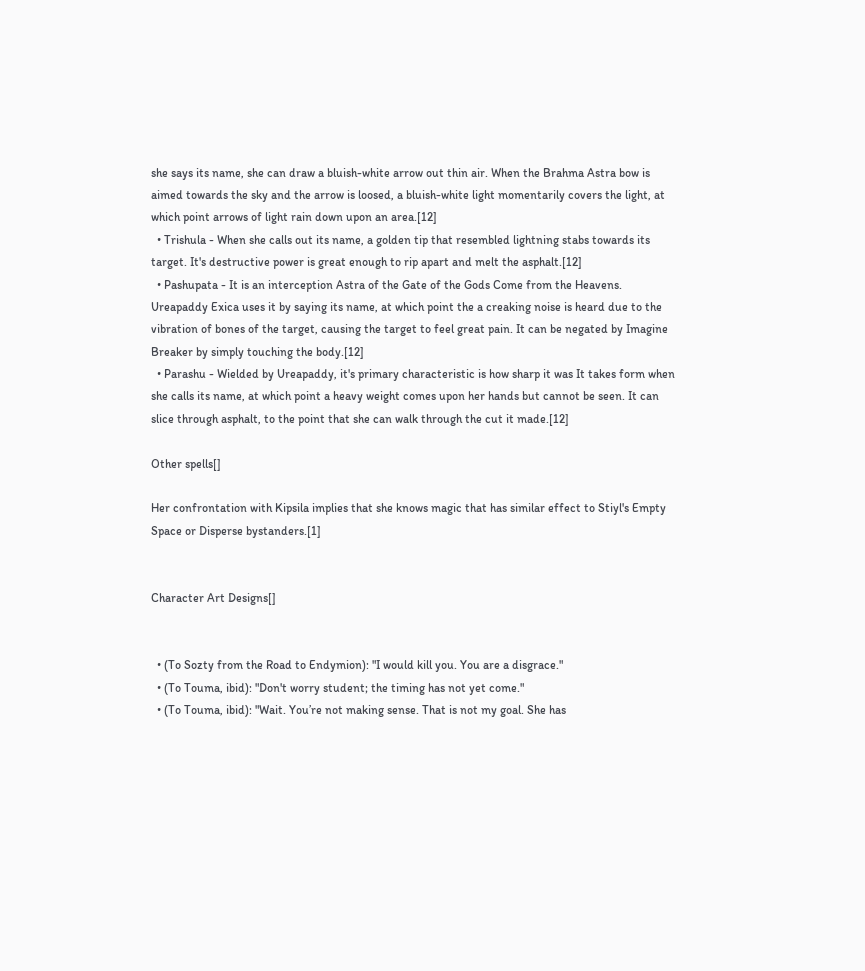she says its name, she can draw a bluish-white arrow out thin air. When the Brahma Astra bow is aimed towards the sky and the arrow is loosed, a bluish-white light momentarily covers the light, at which point arrows of light rain down upon an area.[12]
  • Trishula - When she calls out its name, a golden tip that resembled lightning stabs towards its target. It's destructive power is great enough to rip apart and melt the asphalt.[12]
  • Pashupata - It is an interception Astra of the Gate of the Gods Come from the Heavens. Ureapaddy Exica uses it by saying its name, at which point the a creaking noise is heard due to the vibration of bones of the target, causing the target to feel great pain. It can be negated by Imagine Breaker by simply touching the body.[12]
  • Parashu - Wielded by Ureapaddy, it's primary characteristic is how sharp it was It takes form when she calls its name, at which point a heavy weight comes upon her hands but cannot be seen. It can slice through asphalt, to the point that she can walk through the cut it made.[12]

Other spells[]

Her confrontation with Kipsila implies that she knows magic that has similar effect to Stiyl's Empty Space or Disperse bystanders.[1]


Character Art Designs[]


  • (To Sozty from the Road to Endymion): "I would kill you. You are a disgrace."
  • (To Touma, ibid): "Don't worry student; the timing has not yet come."
  • (To Touma, ibid): "Wait. You’re not making sense. That is not my goal. She has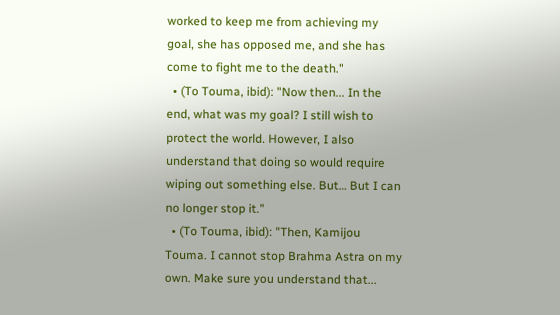worked to keep me from achieving my goal, she has opposed me, and she has come to fight me to the death."
  • (To Touma, ibid): "Now then... In the end, what was my goal? I still wish to protect the world. However, I also understand that doing so would require wiping out something else. But… But I can no longer stop it."
  • (To Touma, ibid): "Then, Kamijou Touma. I cannot stop Brahma Astra on my own. Make sure you understand that...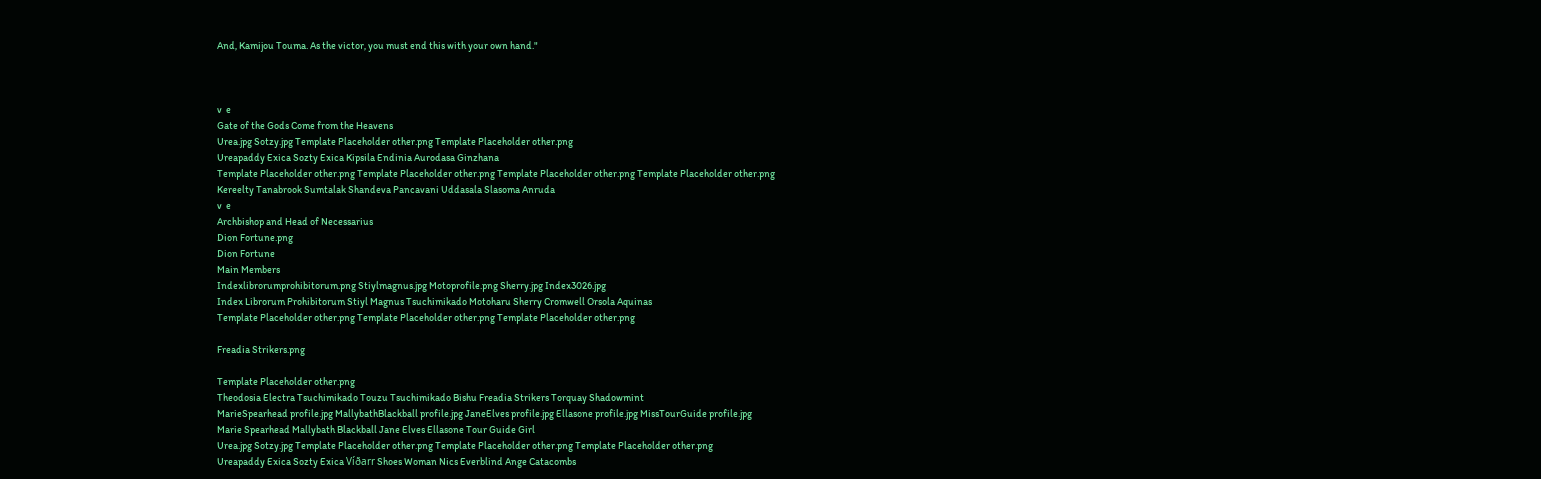And, Kamijou Touma. As the victor, you must end this with your own hand."



v  e
Gate of the Gods Come from the Heavens
Urea.jpg Sotzy.jpg Template Placeholder other.png Template Placeholder other.png
Ureapaddy Exica Sozty Exica Kipsila Endinia Aurodasa Ginzhana
Template Placeholder other.png Template Placeholder other.png Template Placeholder other.png Template Placeholder other.png
Kereelty Tanabrook Sumtalak Shandeva Pancavani Uddasala Slasoma Anruda
v  e
Archbishop and Head of Necessarius
Dion Fortune.png
Dion Fortune
Main Members
Indexlibrorumprohibitorum.png Stiylmagnus.jpg Motoprofile.png Sherry.jpg Index3026.jpg
Index Librorum Prohibitorum Stiyl Magnus Tsuchimikado Motoharu Sherry Cromwell Orsola Aquinas
Template Placeholder other.png Template Placeholder other.png Template Placeholder other.png

Freadia Strikers.png

Template Placeholder other.png
Theodosia Electra Tsuchimikado Touzu Tsuchimikado Bishu Freadia Strikers Torquay Shadowmint
MarieSpearhead profile.jpg MallybathBlackball profile.jpg JaneElves profile.jpg Ellasone profile.jpg MissTourGuide profile.jpg
Marie Spearhead Mallybath Blackball Jane Elves Ellasone Tour Guide Girl
Urea.jpg Sotzy.jpg Template Placeholder other.png Template Placeholder other.png Template Placeholder other.png
Ureapaddy Exica Sozty Exica Víðarr Shoes Woman Nics Everblind Ange Catacombs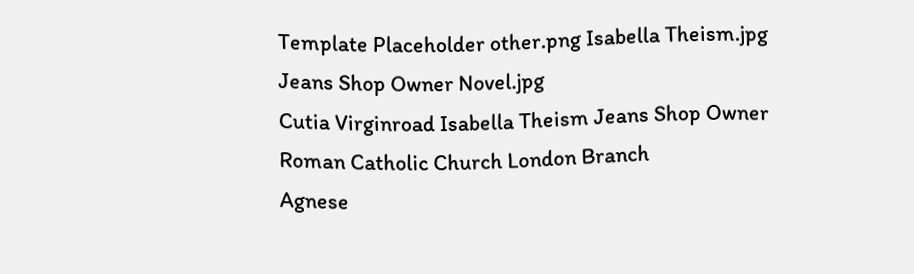Template Placeholder other.png Isabella Theism.jpg Jeans Shop Owner Novel.jpg
Cutia Virginroad Isabella Theism Jeans Shop Owner
Roman Catholic Church London Branch
Agnese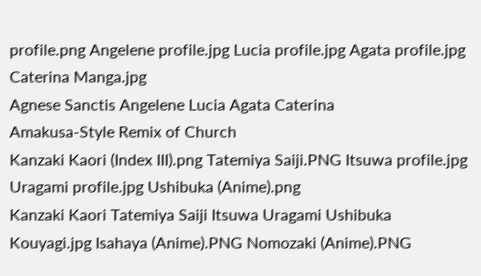profile.png Angelene profile.jpg Lucia profile.jpg Agata profile.jpg Caterina Manga.jpg
Agnese Sanctis Angelene Lucia Agata Caterina
Amakusa-Style Remix of Church
Kanzaki Kaori (Index III).png Tatemiya Saiji.PNG Itsuwa profile.jpg Uragami profile.jpg Ushibuka (Anime).png
Kanzaki Kaori Tatemiya Saiji Itsuwa Uragami Ushibuka
Kouyagi.jpg Isahaya (Anime).PNG Nomozaki (Anime).PNG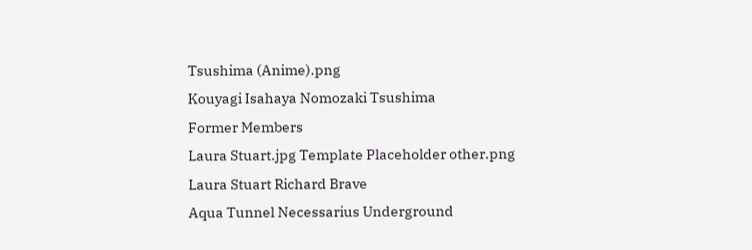Tsushima (Anime).png
Kouyagi Isahaya Nomozaki Tsushima
Former Members
Laura Stuart.jpg Template Placeholder other.png
Laura Stuart Richard Brave
Aqua Tunnel Necessarius Underground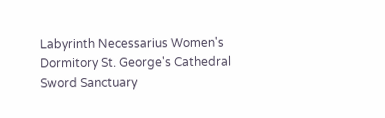Labyrinth Necessarius Women's Dormitory St. George's Cathedral Sword Sanctuary